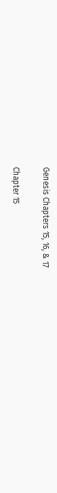Genesis Chapters 15, 16, & 17

Chapter 15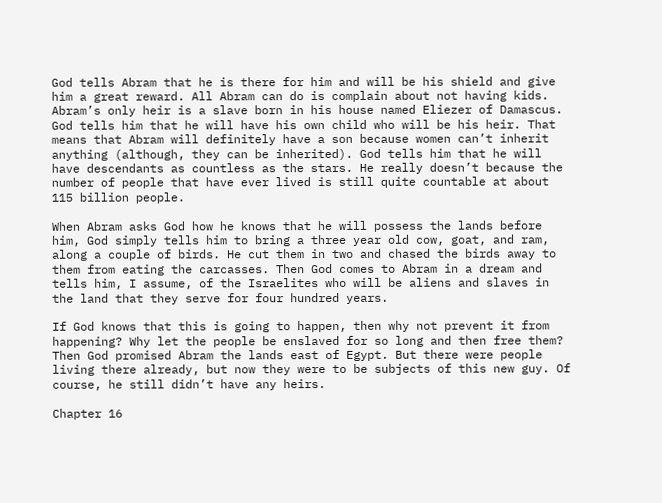God tells Abram that he is there for him and will be his shield and give him a great reward. All Abram can do is complain about not having kids. Abram’s only heir is a slave born in his house named Eliezer of Damascus. God tells him that he will have his own child who will be his heir. That means that Abram will definitely have a son because women can’t inherit anything (although, they can be inherited). God tells him that he will have descendants as countless as the stars. He really doesn’t because the number of people that have ever lived is still quite countable at about 115 billion people.

When Abram asks God how he knows that he will possess the lands before him, God simply tells him to bring a three year old cow, goat, and ram, along a couple of birds. He cut them in two and chased the birds away to them from eating the carcasses. Then God comes to Abram in a dream and tells him, I assume, of the Israelites who will be aliens and slaves in the land that they serve for four hundred years.

If God knows that this is going to happen, then why not prevent it from happening? Why let the people be enslaved for so long and then free them? Then God promised Abram the lands east of Egypt. But there were people living there already, but now they were to be subjects of this new guy. Of course, he still didn’t have any heirs.

Chapter 16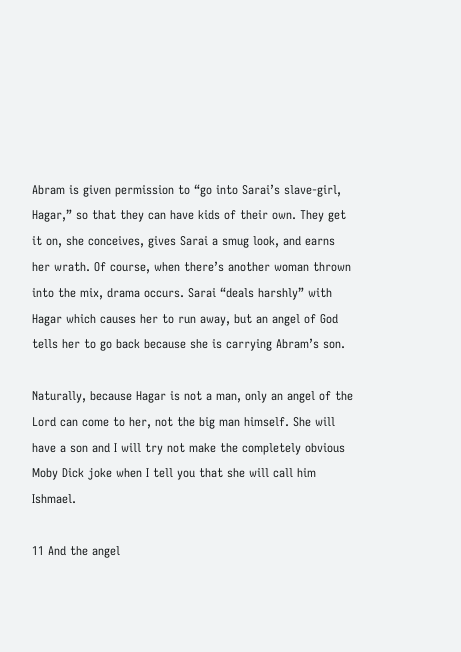Abram is given permission to “go into Sarai’s slave-girl, Hagar,” so that they can have kids of their own. They get it on, she conceives, gives Sarai a smug look, and earns her wrath. Of course, when there’s another woman thrown into the mix, drama occurs. Sarai “deals harshly” with Hagar which causes her to run away, but an angel of God tells her to go back because she is carrying Abram’s son.

Naturally, because Hagar is not a man, only an angel of the Lord can come to her, not the big man himself. She will have a son and I will try not make the completely obvious Moby Dick joke when I tell you that she will call him Ishmael.

11 And the angel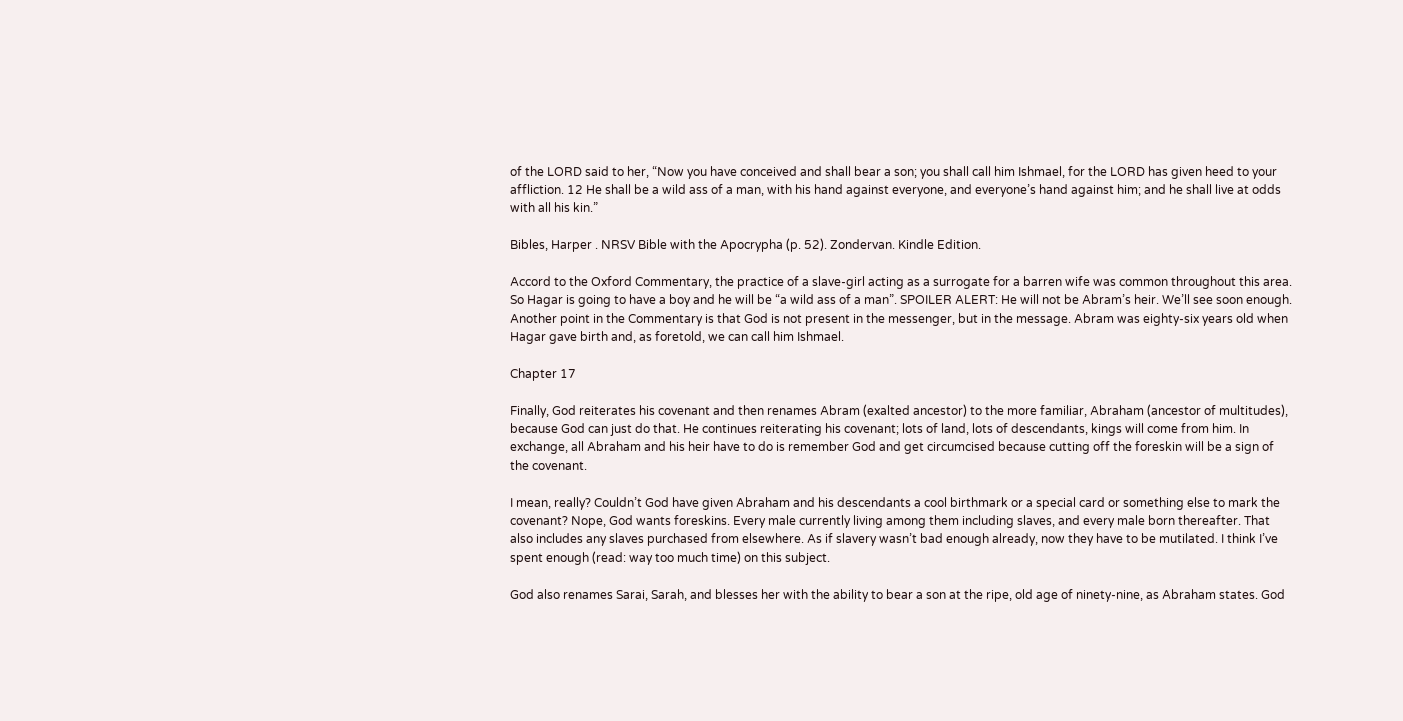of the LORD said to her, “Now you have conceived and shall bear a son; you shall call him Ishmael, for the LORD has given heed to your affliction. 12 He shall be a wild ass of a man, with his hand against everyone, and everyone’s hand against him; and he shall live at odds with all his kin.”

Bibles, Harper . NRSV Bible with the Apocrypha (p. 52). Zondervan. Kindle Edition.

Accord to the Oxford Commentary, the practice of a slave-girl acting as a surrogate for a barren wife was common throughout this area. So Hagar is going to have a boy and he will be “a wild ass of a man”. SPOILER ALERT: He will not be Abram’s heir. We’ll see soon enough. Another point in the Commentary is that God is not present in the messenger, but in the message. Abram was eighty-six years old when Hagar gave birth and, as foretold, we can call him Ishmael.

Chapter 17

Finally, God reiterates his covenant and then renames Abram (exalted ancestor) to the more familiar, Abraham (ancestor of multitudes), because God can just do that. He continues reiterating his covenant; lots of land, lots of descendants, kings will come from him. In exchange, all Abraham and his heir have to do is remember God and get circumcised because cutting off the foreskin will be a sign of the covenant.

I mean, really? Couldn’t God have given Abraham and his descendants a cool birthmark or a special card or something else to mark the covenant? Nope, God wants foreskins. Every male currently living among them including slaves, and every male born thereafter. That also includes any slaves purchased from elsewhere. As if slavery wasn’t bad enough already, now they have to be mutilated. I think I’ve spent enough (read: way too much time) on this subject.

God also renames Sarai, Sarah, and blesses her with the ability to bear a son at the ripe, old age of ninety-nine, as Abraham states. God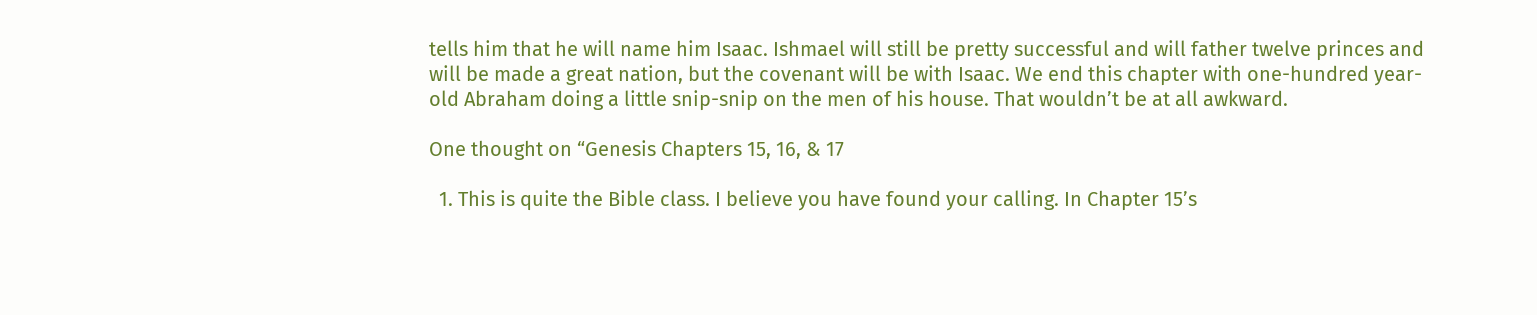tells him that he will name him Isaac. Ishmael will still be pretty successful and will father twelve princes and will be made a great nation, but the covenant will be with Isaac. We end this chapter with one-hundred year-old Abraham doing a little snip-snip on the men of his house. That wouldn’t be at all awkward.

One thought on “Genesis Chapters 15, 16, & 17

  1. This is quite the Bible class. I believe you have found your calling. In Chapter 15’s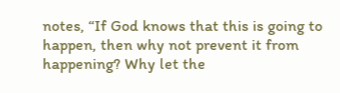notes, “If God knows that this is going to happen, then why not prevent it from happening? Why let the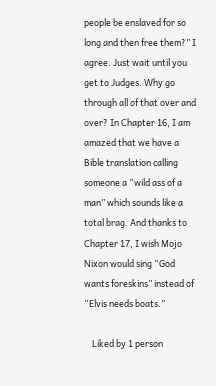people be enslaved for so long and then free them?” I agree. Just wait until you get to Judges. Why go through all of that over and over? In Chapter 16, I am amazed that we have a Bible translation calling someone a “wild ass of a man” which sounds like a total brag. And thanks to Chapter 17, I wish Mojo Nixon would sing “God wants foreskins” instead of “Elvis needs boats.”

    Liked by 1 person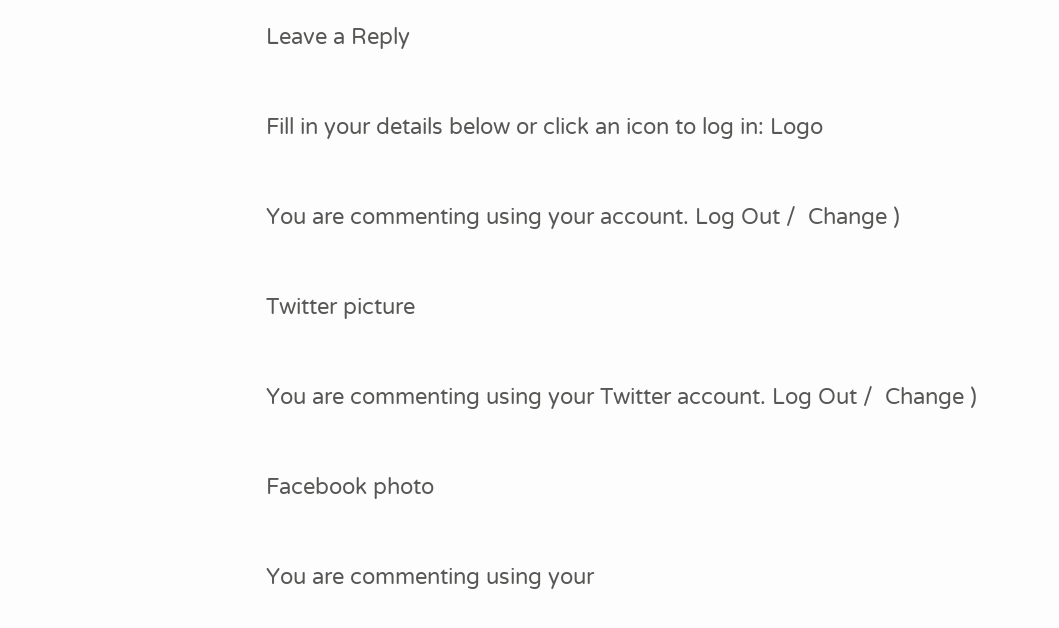Leave a Reply

Fill in your details below or click an icon to log in: Logo

You are commenting using your account. Log Out /  Change )

Twitter picture

You are commenting using your Twitter account. Log Out /  Change )

Facebook photo

You are commenting using your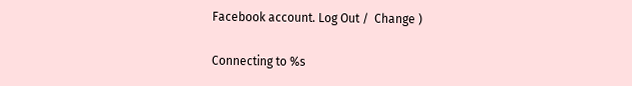Facebook account. Log Out /  Change )

Connecting to %s